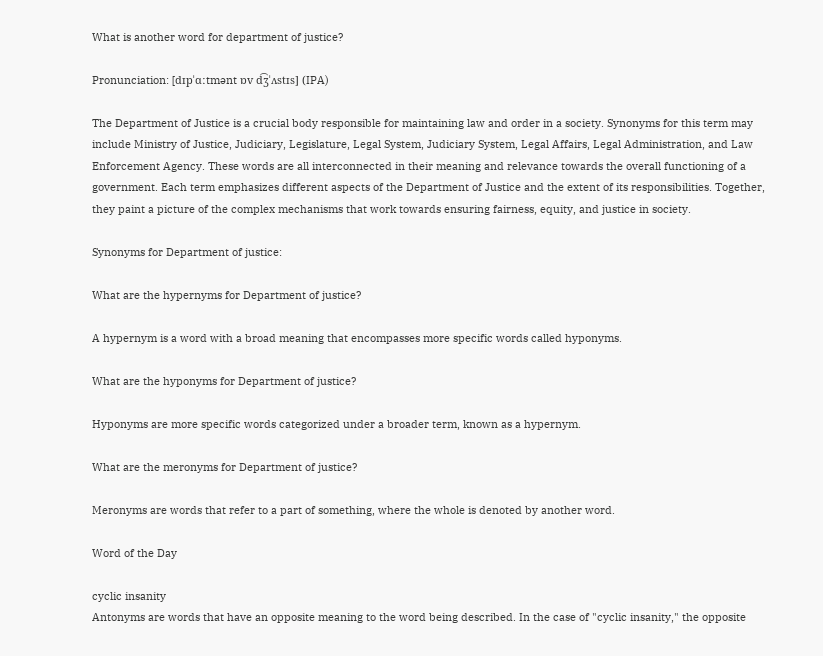What is another word for department of justice?

Pronunciation: [dɪpˈɑːtmənt ɒv d͡ʒˈʌstɪs] (IPA)

The Department of Justice is a crucial body responsible for maintaining law and order in a society. Synonyms for this term may include Ministry of Justice, Judiciary, Legislature, Legal System, Judiciary System, Legal Affairs, Legal Administration, and Law Enforcement Agency. These words are all interconnected in their meaning and relevance towards the overall functioning of a government. Each term emphasizes different aspects of the Department of Justice and the extent of its responsibilities. Together, they paint a picture of the complex mechanisms that work towards ensuring fairness, equity, and justice in society.

Synonyms for Department of justice:

What are the hypernyms for Department of justice?

A hypernym is a word with a broad meaning that encompasses more specific words called hyponyms.

What are the hyponyms for Department of justice?

Hyponyms are more specific words categorized under a broader term, known as a hypernym.

What are the meronyms for Department of justice?

Meronyms are words that refer to a part of something, where the whole is denoted by another word.

Word of the Day

cyclic insanity
Antonyms are words that have an opposite meaning to the word being described. In the case of "cyclic insanity," the opposite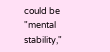could be "mental stability,"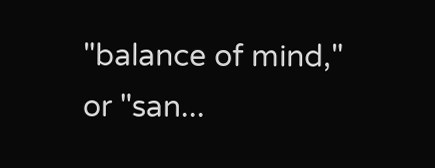"balance of mind," or "san...